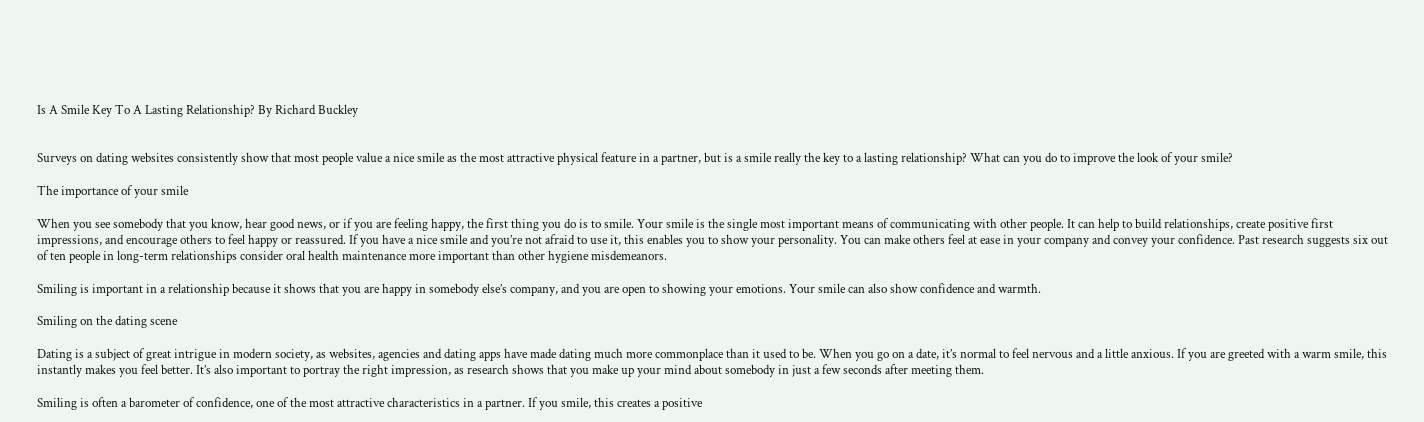Is A Smile Key To A Lasting Relationship? By Richard Buckley


Surveys on dating websites consistently show that most people value a nice smile as the most attractive physical feature in a partner, but is a smile really the key to a lasting relationship? What can you do to improve the look of your smile?

The importance of your smile

When you see somebody that you know, hear good news, or if you are feeling happy, the first thing you do is to smile. Your smile is the single most important means of communicating with other people. It can help to build relationships, create positive first impressions, and encourage others to feel happy or reassured. If you have a nice smile and you’re not afraid to use it, this enables you to show your personality. You can make others feel at ease in your company and convey your confidence. Past research suggests six out of ten people in long-term relationships consider oral health maintenance more important than other hygiene misdemeanors.

Smiling is important in a relationship because it shows that you are happy in somebody else’s company, and you are open to showing your emotions. Your smile can also show confidence and warmth.

Smiling on the dating scene

Dating is a subject of great intrigue in modern society, as websites, agencies and dating apps have made dating much more commonplace than it used to be. When you go on a date, it’s normal to feel nervous and a little anxious. If you are greeted with a warm smile, this instantly makes you feel better. It’s also important to portray the right impression, as research shows that you make up your mind about somebody in just a few seconds after meeting them.

Smiling is often a barometer of confidence, one of the most attractive characteristics in a partner. If you smile, this creates a positive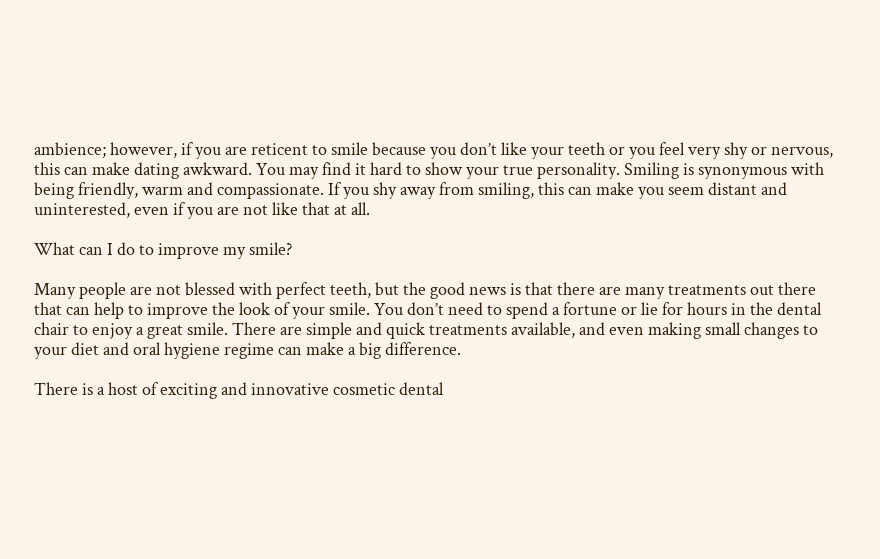ambience; however, if you are reticent to smile because you don’t like your teeth or you feel very shy or nervous, this can make dating awkward. You may find it hard to show your true personality. Smiling is synonymous with being friendly, warm and compassionate. If you shy away from smiling, this can make you seem distant and uninterested, even if you are not like that at all.

What can I do to improve my smile?

Many people are not blessed with perfect teeth, but the good news is that there are many treatments out there that can help to improve the look of your smile. You don’t need to spend a fortune or lie for hours in the dental chair to enjoy a great smile. There are simple and quick treatments available, and even making small changes to your diet and oral hygiene regime can make a big difference.

There is a host of exciting and innovative cosmetic dental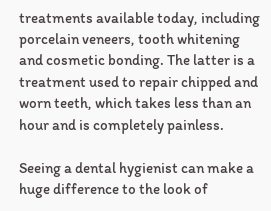treatments available today, including porcelain veneers, tooth whitening and cosmetic bonding. The latter is a treatment used to repair chipped and worn teeth, which takes less than an hour and is completely painless.

Seeing a dental hygienist can make a huge difference to the look of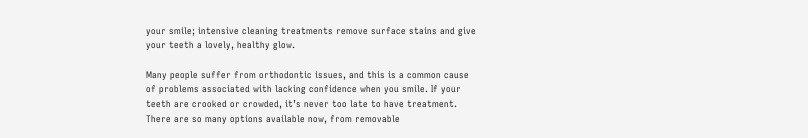your smile; intensive cleaning treatments remove surface stains and give your teeth a lovely, healthy glow.

Many people suffer from orthodontic issues, and this is a common cause of problems associated with lacking confidence when you smile. If your teeth are crooked or crowded, it’s never too late to have treatment. There are so many options available now, from removable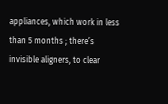appliances, which work in less than 5 months ; there’s invisible aligners, to clear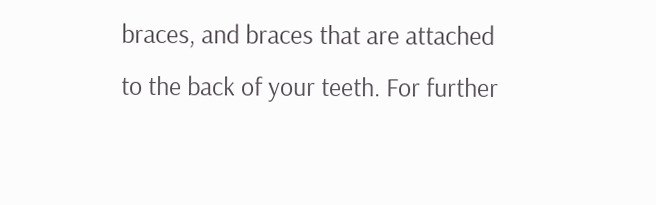braces, and braces that are attached to the back of your teeth. For further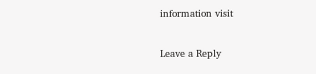information visit

Leave a Reply